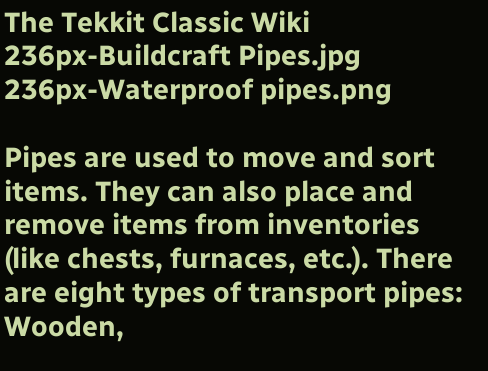The Tekkit Classic Wiki
236px-Buildcraft Pipes.jpg
236px-Waterproof pipes.png

Pipes are used to move and sort items. They can also place and remove items from inventories (like chests, furnaces, etc.). There are eight types of transport pipes: Wooden,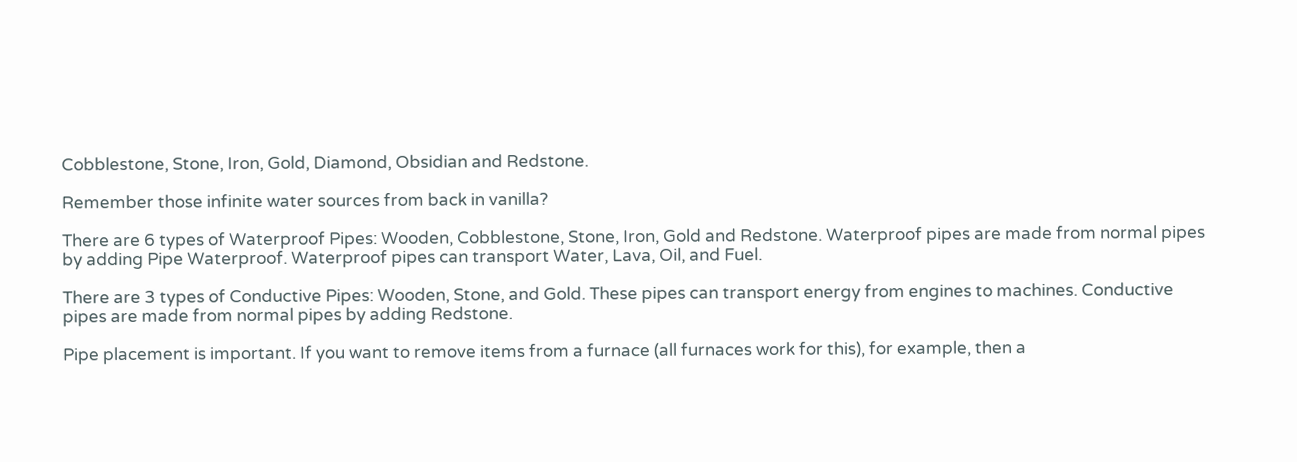Cobblestone, Stone, Iron, Gold, Diamond, Obsidian and Redstone.

Remember those infinite water sources from back in vanilla?

There are 6 types of Waterproof Pipes: Wooden, Cobblestone, Stone, Iron, Gold and Redstone. Waterproof pipes are made from normal pipes by adding Pipe Waterproof. Waterproof pipes can transport Water, Lava, Oil, and Fuel.

There are 3 types of Conductive Pipes: Wooden, Stone, and Gold. These pipes can transport energy from engines to machines. Conductive pipes are made from normal pipes by adding Redstone.

Pipe placement is important. If you want to remove items from a furnace (all furnaces work for this), for example, then a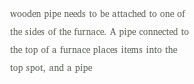wooden pipe needs to be attached to one of the sides of the furnace. A pipe connected to the top of a furnace places items into the top spot, and a pipe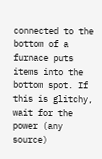connected to the bottom of a furnace puts items into the bottom spot. If this is glitchy, wait for the power (any source)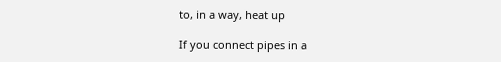to, in a way, heat up

If you connect pipes in a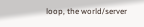loop, the world/server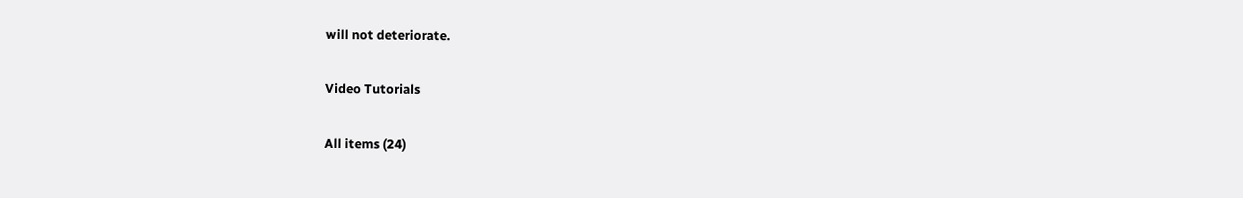will not deteriorate.

Video Tutorials

All items (24)